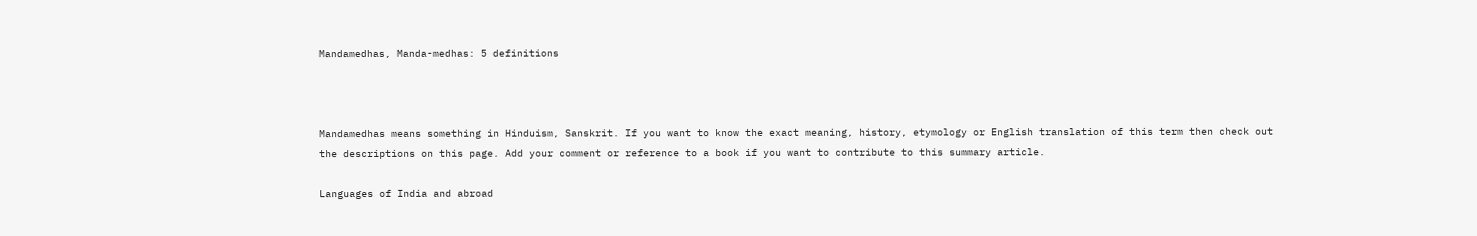Mandamedhas, Manda-medhas: 5 definitions



Mandamedhas means something in Hinduism, Sanskrit. If you want to know the exact meaning, history, etymology or English translation of this term then check out the descriptions on this page. Add your comment or reference to a book if you want to contribute to this summary article.

Languages of India and abroad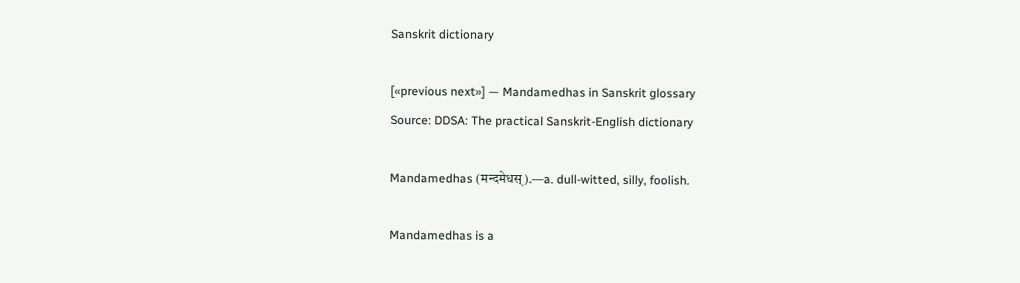Sanskrit dictionary

[«previous next»] — Mandamedhas in Sanskrit glossary
Source: DDSA: The practical Sanskrit-English dictionary

Mandamedhas (मन्दमेधस्).—a. dull-witted, silly, foolish.

Mandamedhas is a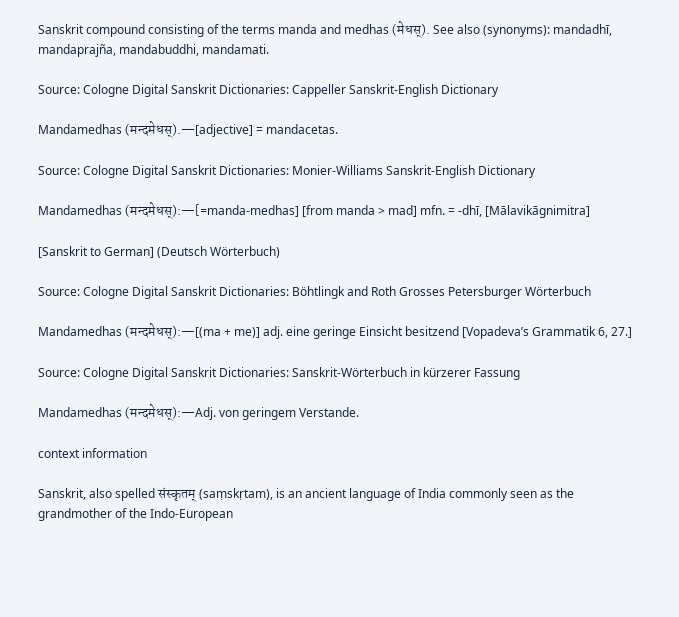Sanskrit compound consisting of the terms manda and medhas (मेधस्). See also (synonyms): mandadhī, mandaprajña, mandabuddhi, mandamati.

Source: Cologne Digital Sanskrit Dictionaries: Cappeller Sanskrit-English Dictionary

Mandamedhas (मन्दमेधस्).—[adjective] = mandacetas.

Source: Cologne Digital Sanskrit Dictionaries: Monier-Williams Sanskrit-English Dictionary

Mandamedhas (मन्दमेधस्):—[=manda-medhas] [from manda > mad] mfn. = -dhī, [Mālavikāgnimitra]

[Sanskrit to German] (Deutsch Wörterbuch)

Source: Cologne Digital Sanskrit Dictionaries: Böhtlingk and Roth Grosses Petersburger Wörterbuch

Mandamedhas (मन्दमेधस्):—[(ma + me)] adj. eine geringe Einsicht besitzend [Vopadeva’s Grammatik 6, 27.]

Source: Cologne Digital Sanskrit Dictionaries: Sanskrit-Wörterbuch in kürzerer Fassung

Mandamedhas (मन्दमेधस्):—Adj. von geringem Verstande.

context information

Sanskrit, also spelled संस्कृतम् (saṃskṛtam), is an ancient language of India commonly seen as the grandmother of the Indo-European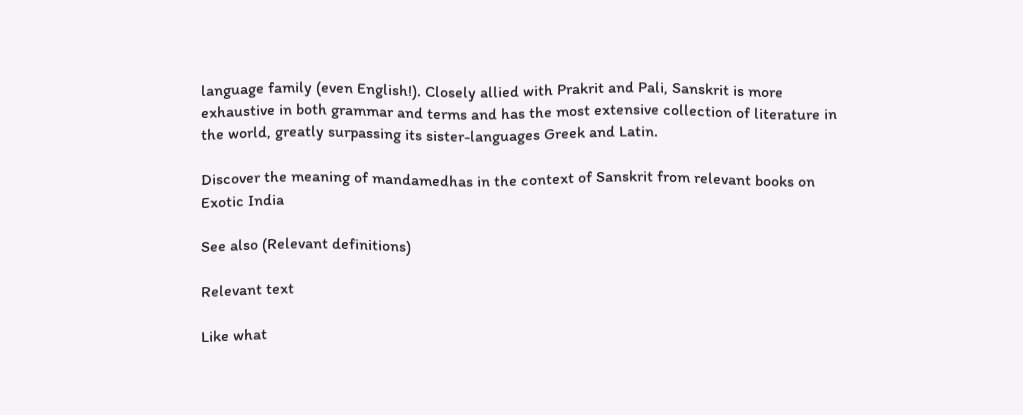language family (even English!). Closely allied with Prakrit and Pali, Sanskrit is more exhaustive in both grammar and terms and has the most extensive collection of literature in the world, greatly surpassing its sister-languages Greek and Latin.

Discover the meaning of mandamedhas in the context of Sanskrit from relevant books on Exotic India

See also (Relevant definitions)

Relevant text

Like what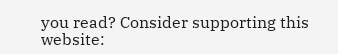you read? Consider supporting this website: